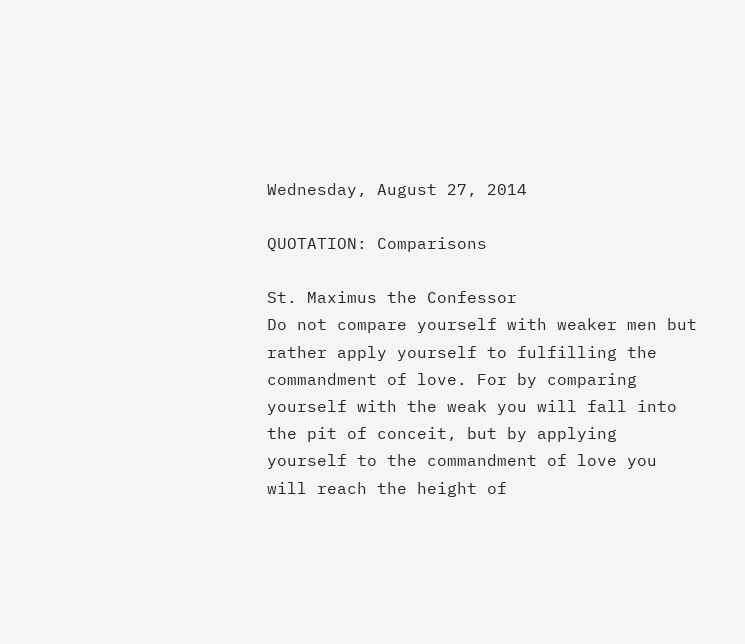Wednesday, August 27, 2014

QUOTATION: Comparisons

St. Maximus the Confessor
Do not compare yourself with weaker men but rather apply yourself to fulfilling the commandment of love. For by comparing yourself with the weak you will fall into the pit of conceit, but by applying yourself to the commandment of love you will reach the height of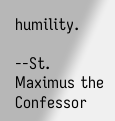humility.

--St. Maximus the Confessor